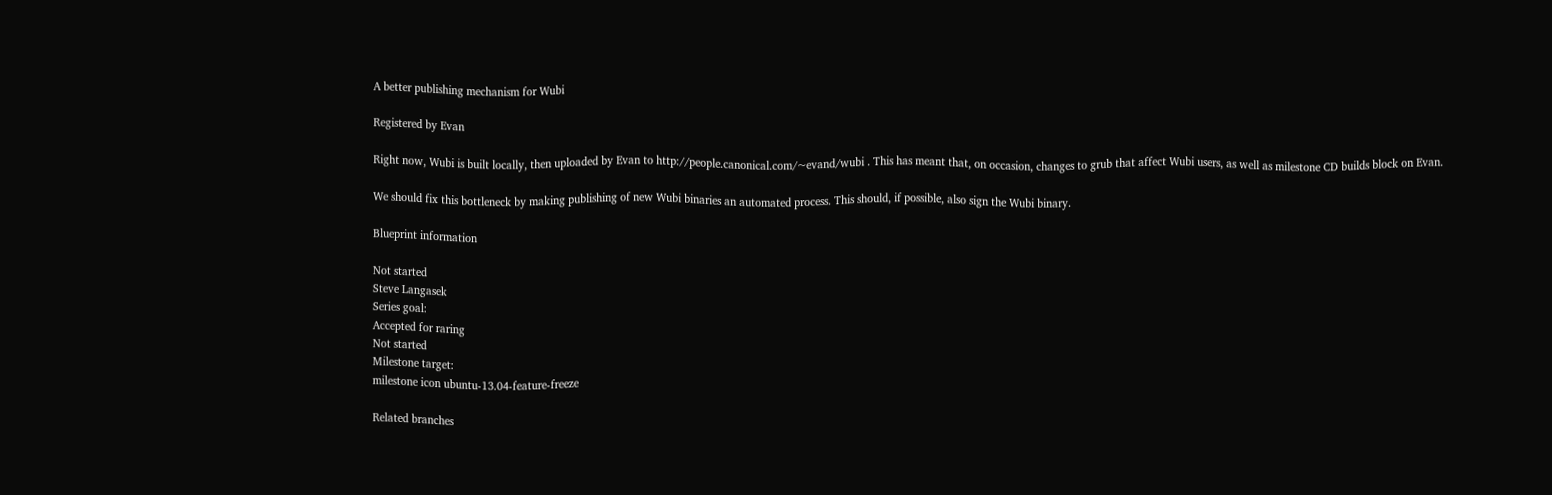A better publishing mechanism for Wubi

Registered by Evan

Right now, Wubi is built locally, then uploaded by Evan to http://people.canonical.com/~evand/wubi . This has meant that, on occasion, changes to grub that affect Wubi users, as well as milestone CD builds block on Evan.

We should fix this bottleneck by making publishing of new Wubi binaries an automated process. This should, if possible, also sign the Wubi binary.

Blueprint information

Not started
Steve Langasek
Series goal:
Accepted for raring
Not started
Milestone target:
milestone icon ubuntu-13.04-feature-freeze

Related branches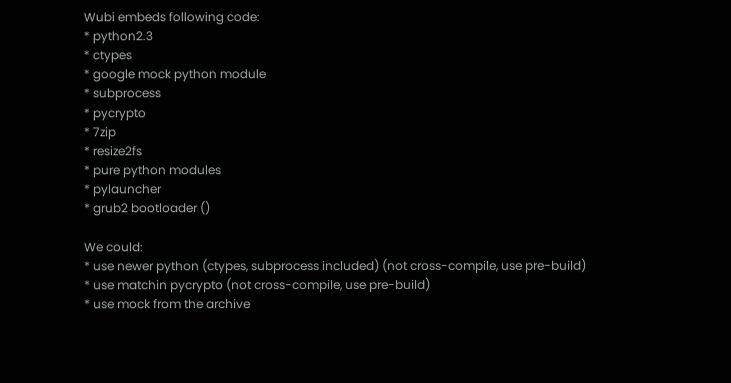Wubi embeds following code:
* python2.3
* ctypes
* google mock python module
* subprocess
* pycrypto
* 7zip
* resize2fs
* pure python modules
* pylauncher
* grub2 bootloader ()

We could:
* use newer python (ctypes, subprocess included) (not cross-compile, use pre-build)
* use matchin pycrypto (not cross-compile, use pre-build)
* use mock from the archive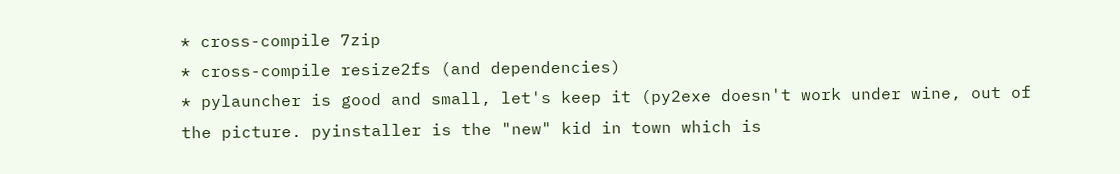* cross-compile 7zip
* cross-compile resize2fs (and dependencies)
* pylauncher is good and small, let's keep it (py2exe doesn't work under wine, out of the picture. pyinstaller is the "new" kid in town which is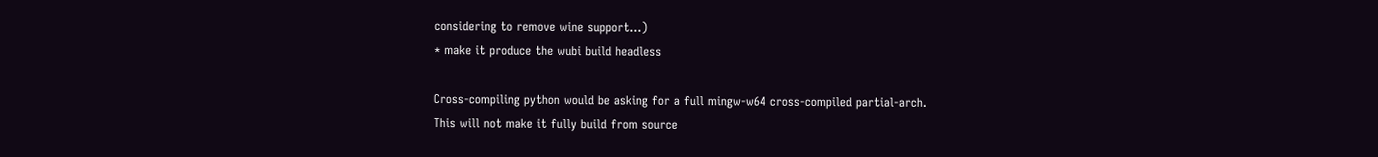considering to remove wine support...)
* make it produce the wubi build headless

Cross-compiling python would be asking for a full mingw-w64 cross-compiled partial-arch.
This will not make it fully build from source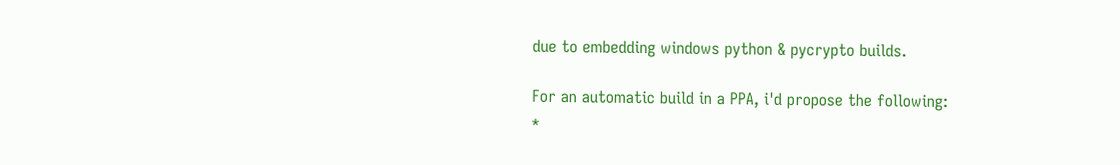due to embedding windows python & pycrypto builds.

For an automatic build in a PPA, i'd propose the following:
*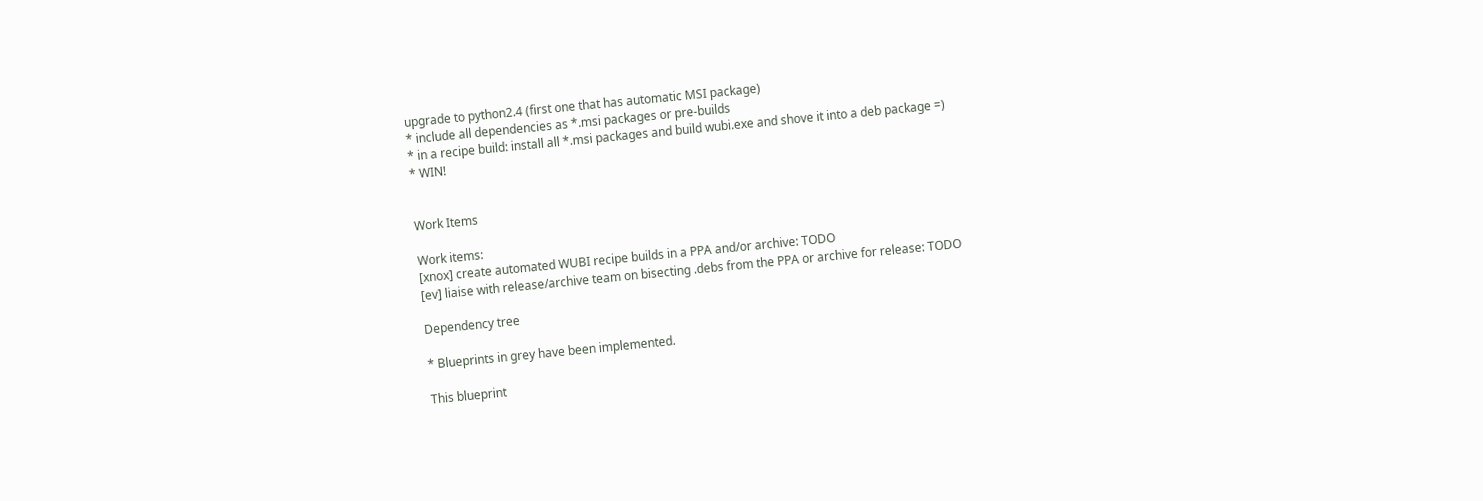upgrade to python2.4 (first one that has automatic MSI package)
* include all dependencies as *.msi packages or pre-builds
* in a recipe build: install all *.msi packages and build wubi.exe and shove it into a deb package =)
* WIN!


Work Items

Work items:
[xnox] create automated WUBI recipe builds in a PPA and/or archive: TODO
[ev] liaise with release/archive team on bisecting .debs from the PPA or archive for release: TODO

Dependency tree

* Blueprints in grey have been implemented.

This blueprint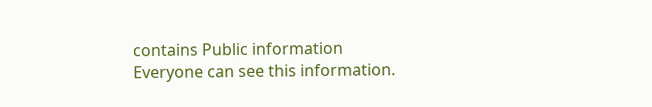contains Public information
Everyone can see this information.